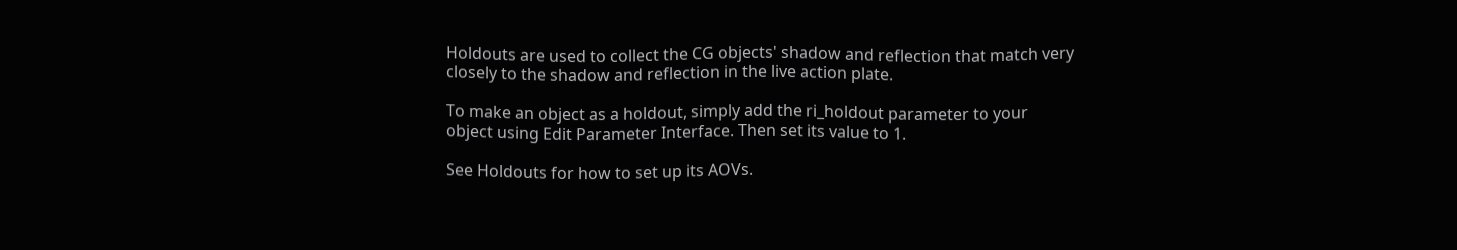Holdouts are used to collect the CG objects' shadow and reflection that match very closely to the shadow and reflection in the live action plate.

To make an object as a holdout, simply add the ri_holdout parameter to your object using Edit Parameter Interface. Then set its value to 1.

See Holdouts for how to set up its AOVs.